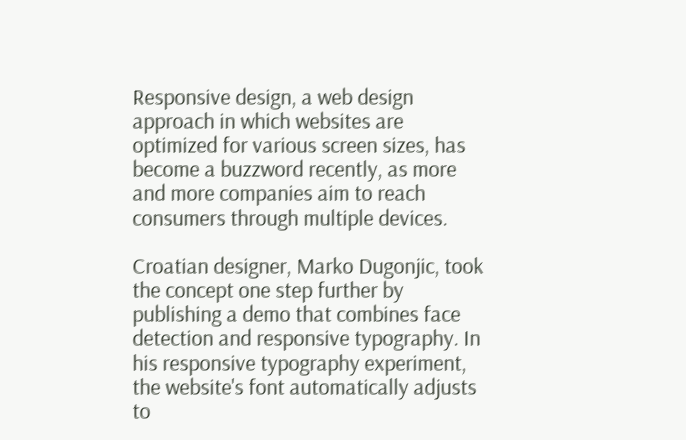Responsive design, a web design approach in which websites are optimized for various screen sizes, has become a buzzword recently, as more and more companies aim to reach consumers through multiple devices.

Croatian designer, Marko Dugonjic, took the concept one step further by publishing a demo that combines face detection and responsive typography. In his responsive typography experiment, the website's font automatically adjusts to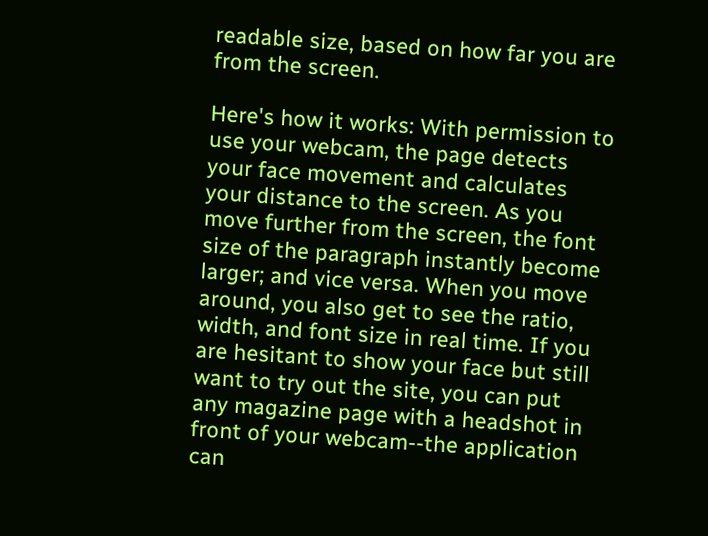readable size, based on how far you are from the screen.

Here's how it works: With permission to use your webcam, the page detects your face movement and calculates your distance to the screen. As you move further from the screen, the font size of the paragraph instantly become larger; and vice versa. When you move around, you also get to see the ratio, width, and font size in real time. If you are hesitant to show your face but still want to try out the site, you can put any magazine page with a headshot in front of your webcam--the application can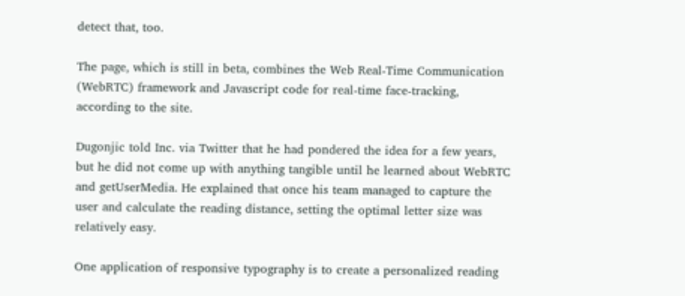detect that, too.

The page, which is still in beta, combines the Web Real-Time Communication (WebRTC) framework and Javascript code for real-time face-tracking, according to the site.

Dugonjic told Inc. via Twitter that he had pondered the idea for a few years, but he did not come up with anything tangible until he learned about WebRTC and getUserMedia. He explained that once his team managed to capture the user and calculate the reading distance, setting the optimal letter size was relatively easy.

One application of responsive typography is to create a personalized reading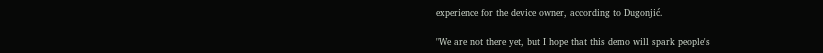experience for the device owner, according to Dugonjić.

"We are not there yet, but I hope that this demo will spark people's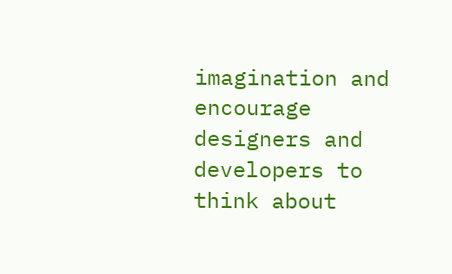imagination and encourage designers and developers to think about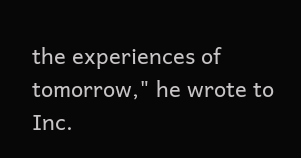the experiences of tomorrow," he wrote to Inc.